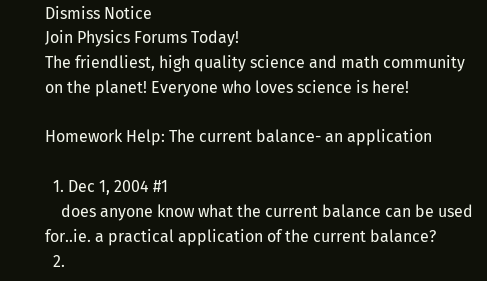Dismiss Notice
Join Physics Forums Today!
The friendliest, high quality science and math community on the planet! Everyone who loves science is here!

Homework Help: The current balance- an application

  1. Dec 1, 2004 #1
    does anyone know what the current balance can be used for..ie. a practical application of the current balance?
  2.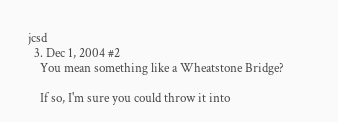jcsd
  3. Dec 1, 2004 #2
    You mean something like a Wheatstone Bridge?

    If so, I'm sure you could throw it into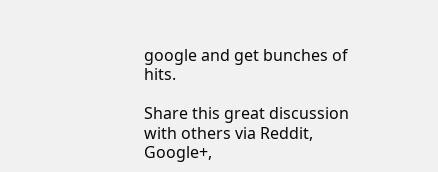google and get bunches of hits.

Share this great discussion with others via Reddit, Google+,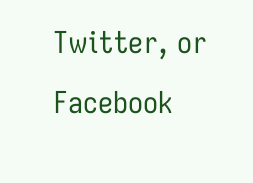Twitter, or Facebook